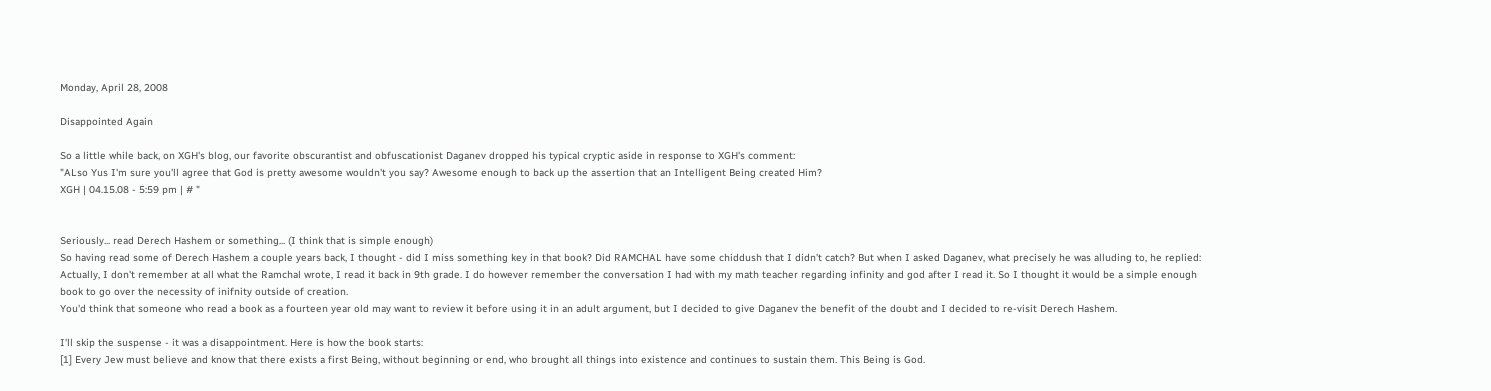Monday, April 28, 2008

Disappointed Again

So a little while back, on XGH's blog, our favorite obscurantist and obfuscationist Daganev dropped his typical cryptic aside in response to XGH's comment:
"ALso Yus I'm sure you'll agree that God is pretty awesome wouldn't you say? Awesome enough to back up the assertion that an Intelligent Being created Him?
XGH | 04.15.08 - 5:59 pm | # "


Seriously... read Derech Hashem or something... (I think that is simple enough)
So having read some of Derech Hashem a couple years back, I thought - did I miss something key in that book? Did RAMCHAL have some chiddush that I didn't catch? But when I asked Daganev, what precisely he was alluding to, he replied:
Actually, I don't remember at all what the Ramchal wrote, I read it back in 9th grade. I do however remember the conversation I had with my math teacher regarding infinity and god after I read it. So I thought it would be a simple enough book to go over the necessity of inifnity outside of creation.
You'd think that someone who read a book as a fourteen year old may want to review it before using it in an adult argument, but I decided to give Daganev the benefit of the doubt and I decided to re-visit Derech Hashem.

I'll skip the suspense - it was a disappointment. Here is how the book starts:
[1] Every Jew must believe and know that there exists a first Being, without beginning or end, who brought all things into existence and continues to sustain them. This Being is God.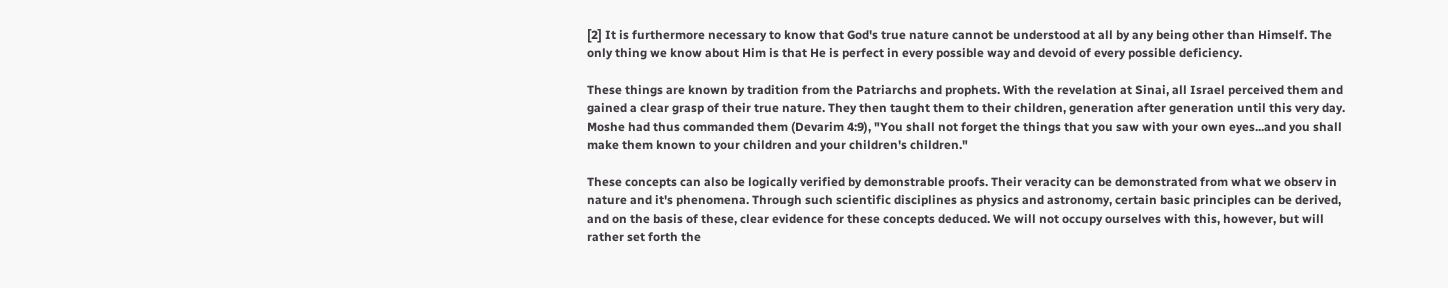[2] It is furthermore necessary to know that God's true nature cannot be understood at all by any being other than Himself. The only thing we know about Him is that He is perfect in every possible way and devoid of every possible deficiency.

These things are known by tradition from the Patriarchs and prophets. With the revelation at Sinai, all Israel perceived them and gained a clear grasp of their true nature. They then taught them to their children, generation after generation until this very day. Moshe had thus commanded them (Devarim 4:9), "You shall not forget the things that you saw with your own eyes...and you shall make them known to your children and your children's children."

These concepts can also be logically verified by demonstrable proofs. Their veracity can be demonstrated from what we observ in nature and it's phenomena. Through such scientific disciplines as physics and astronomy, certain basic principles can be derived, and on the basis of these, clear evidence for these concepts deduced. We will not occupy ourselves with this, however, but will rather set forth the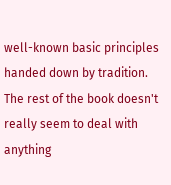well-known basic principles handed down by tradition.
The rest of the book doesn't really seem to deal with anything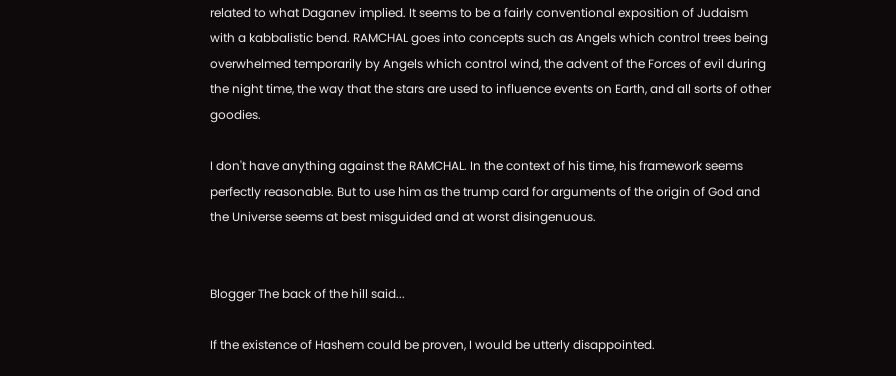related to what Daganev implied. It seems to be a fairly conventional exposition of Judaism with a kabbalistic bend. RAMCHAL goes into concepts such as Angels which control trees being overwhelmed temporarily by Angels which control wind, the advent of the Forces of evil during the night time, the way that the stars are used to influence events on Earth, and all sorts of other goodies.

I don't have anything against the RAMCHAL. In the context of his time, his framework seems perfectly reasonable. But to use him as the trump card for arguments of the origin of God and the Universe seems at best misguided and at worst disingenuous.


Blogger The back of the hill said...

If the existence of Hashem could be proven, I would be utterly disappointed.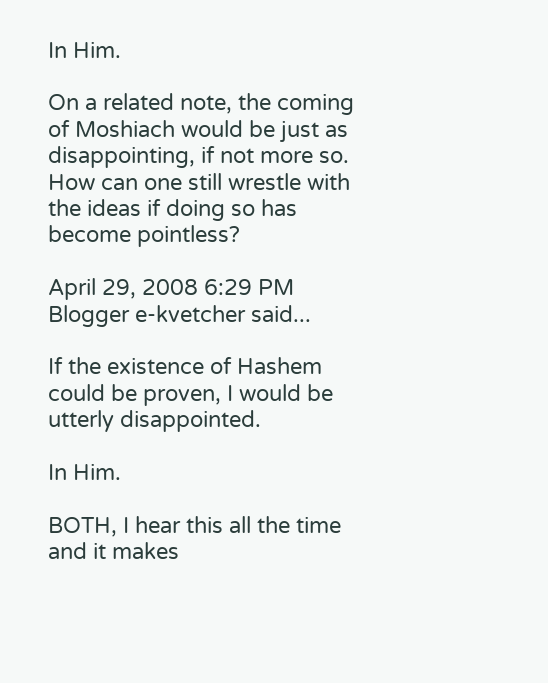In Him.

On a related note, the coming of Moshiach would be just as disappointing, if not more so.
How can one still wrestle with the ideas if doing so has become pointless?

April 29, 2008 6:29 PM
Blogger e-kvetcher said...

If the existence of Hashem could be proven, I would be utterly disappointed.

In Him.

BOTH, I hear this all the time and it makes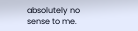absolutely no sense to me.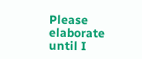Please elaborate until I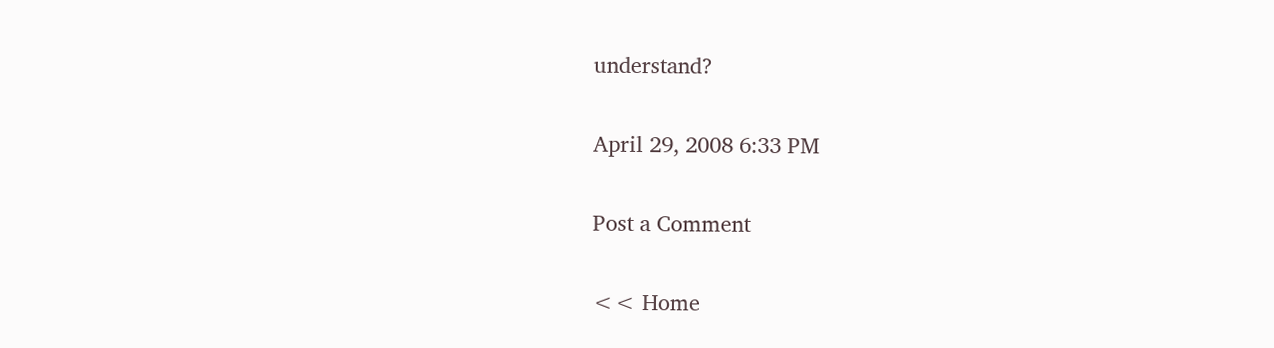understand?

April 29, 2008 6:33 PM

Post a Comment

<< Home